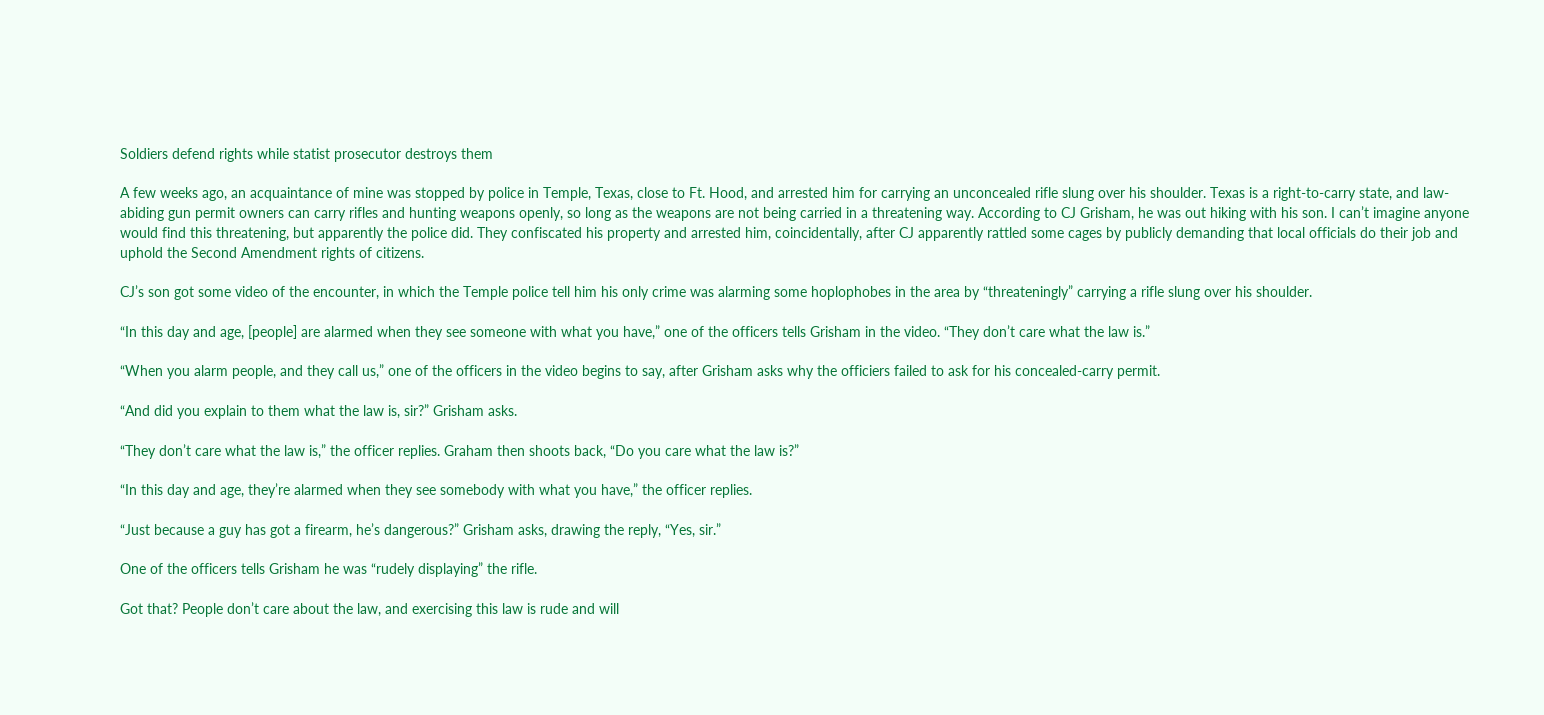Soldiers defend rights while statist prosecutor destroys them

A few weeks ago, an acquaintance of mine was stopped by police in Temple, Texas, close to Ft. Hood, and arrested him for carrying an unconcealed rifle slung over his shoulder. Texas is a right-to-carry state, and law-abiding gun permit owners can carry rifles and hunting weapons openly, so long as the weapons are not being carried in a threatening way. According to CJ Grisham, he was out hiking with his son. I can’t imagine anyone would find this threatening, but apparently the police did. They confiscated his property and arrested him, coincidentally, after CJ apparently rattled some cages by publicly demanding that local officials do their job and uphold the Second Amendment rights of citizens.

CJ’s son got some video of the encounter, in which the Temple police tell him his only crime was alarming some hoplophobes in the area by “threateningly” carrying a rifle slung over his shoulder.

“In this day and age, [people] are alarmed when they see someone with what you have,” one of the officers tells Grisham in the video. “They don’t care what the law is.”

“When you alarm people, and they call us,” one of the officers in the video begins to say, after Grisham asks why the officiers failed to ask for his concealed-carry permit.

“And did you explain to them what the law is, sir?” Grisham asks.

“They don’t care what the law is,” the officer replies. Graham then shoots back, “Do you care what the law is?”

“In this day and age, they’re alarmed when they see somebody with what you have,” the officer replies.

“Just because a guy has got a firearm, he’s dangerous?” Grisham asks, drawing the reply, “Yes, sir.”

One of the officers tells Grisham he was “rudely displaying” the rifle.

Got that? People don’t care about the law, and exercising this law is rude and will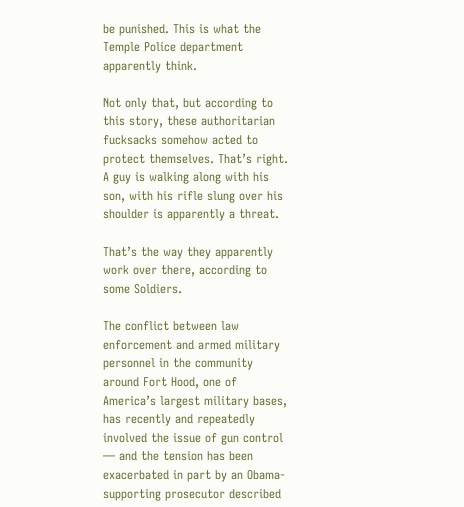be punished. This is what the Temple Police department apparently think.

Not only that, but according to this story, these authoritarian fucksacks somehow acted to protect themselves. That’s right. A guy is walking along with his son, with his rifle slung over his shoulder is apparently a threat.

That’s the way they apparently work over there, according to some Soldiers.

The conflict between law enforcement and armed military personnel in the community around Fort Hood, one of America’s largest military bases, has recently and repeatedly involved the issue of gun control — and the tension has been exacerbated in part by an Obama-supporting prosecutor described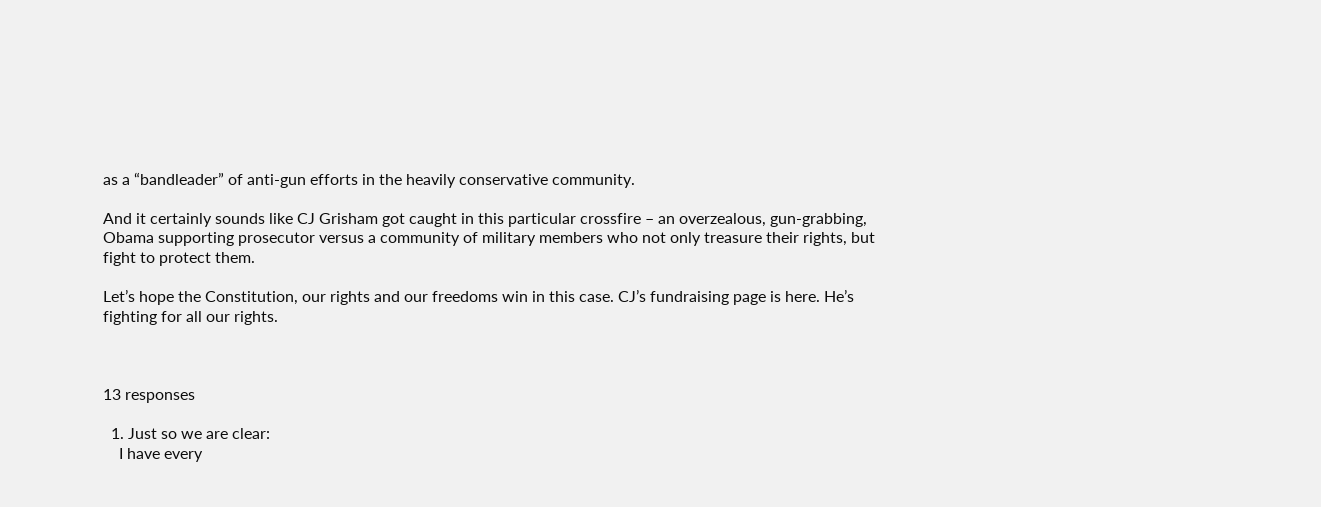as a “bandleader” of anti-gun efforts in the heavily conservative community.

And it certainly sounds like CJ Grisham got caught in this particular crossfire – an overzealous, gun-grabbing, Obama supporting prosecutor versus a community of military members who not only treasure their rights, but fight to protect them.

Let’s hope the Constitution, our rights and our freedoms win in this case. CJ’s fundraising page is here. He’s fighting for all our rights.



13 responses

  1. Just so we are clear:
    I have every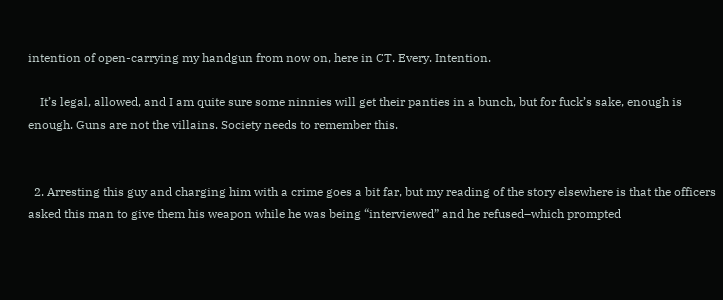intention of open-carrying my handgun from now on, here in CT. Every. Intention.

    It’s legal, allowed, and I am quite sure some ninnies will get their panties in a bunch, but for fuck’s sake, enough is enough. Guns are not the villains. Society needs to remember this.


  2. Arresting this guy and charging him with a crime goes a bit far, but my reading of the story elsewhere is that the officers asked this man to give them his weapon while he was being “interviewed” and he refused–which prompted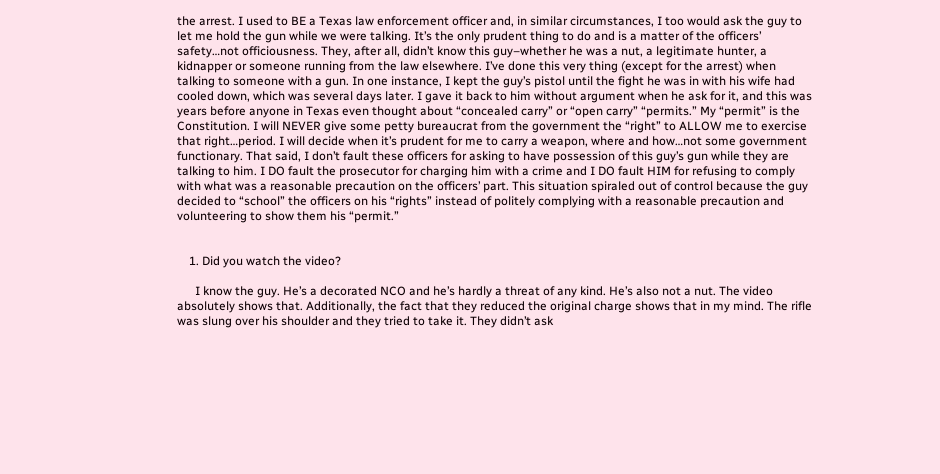the arrest. I used to BE a Texas law enforcement officer and, in similar circumstances, I too would ask the guy to let me hold the gun while we were talking. It’s the only prudent thing to do and is a matter of the officers’ safety…not officiousness. They, after all, didn’t know this guy–whether he was a nut, a legitimate hunter, a kidnapper or someone running from the law elsewhere. I’ve done this very thing (except for the arrest) when talking to someone with a gun. In one instance, I kept the guy’s pistol until the fight he was in with his wife had cooled down, which was several days later. I gave it back to him without argument when he ask for it, and this was years before anyone in Texas even thought about “concealed carry” or “open carry” “permits.” My “permit” is the Constitution. I will NEVER give some petty bureaucrat from the government the “right” to ALLOW me to exercise that right…period. I will decide when it’s prudent for me to carry a weapon, where and how…not some government functionary. That said, I don’t fault these officers for asking to have possession of this guy’s gun while they are talking to him. I DO fault the prosecutor for charging him with a crime and I DO fault HIM for refusing to comply with what was a reasonable precaution on the officers’ part. This situation spiraled out of control because the guy decided to “school” the officers on his “rights” instead of politely complying with a reasonable precaution and volunteering to show them his “permit.”


    1. Did you watch the video?

      I know the guy. He’s a decorated NCO and he’s hardly a threat of any kind. He’s also not a nut. The video absolutely shows that. Additionally, the fact that they reduced the original charge shows that in my mind. The rifle was slung over his shoulder and they tried to take it. They didn’t ask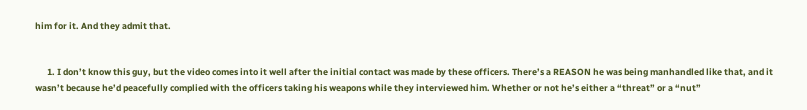him for it. And they admit that.


      1. I don’t know this guy, but the video comes into it well after the initial contact was made by these officers. There’s a REASON he was being manhandled like that, and it wasn’t because he’d peacefully complied with the officers taking his weapons while they interviewed him. Whether or not he’s either a “threat” or a “nut”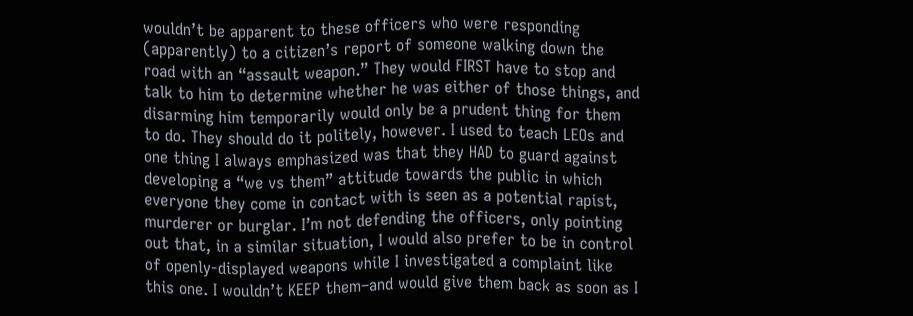wouldn’t be apparent to these officers who were responding (apparently) to a citizen’s report of someone walking down the road with an “assault weapon.” They would FIRST have to stop and talk to him to determine whether he was either of those things, and disarming him temporarily would only be a prudent thing for them to do. They should do it politely, however. I used to teach LEOs and one thing I always emphasized was that they HAD to guard against developing a “we vs them” attitude towards the public in which everyone they come in contact with is seen as a potential rapist, murderer or burglar. I’m not defending the officers, only pointing out that, in a similar situation, I would also prefer to be in control of openly-displayed weapons while I investigated a complaint like this one. I wouldn’t KEEP them–and would give them back as soon as I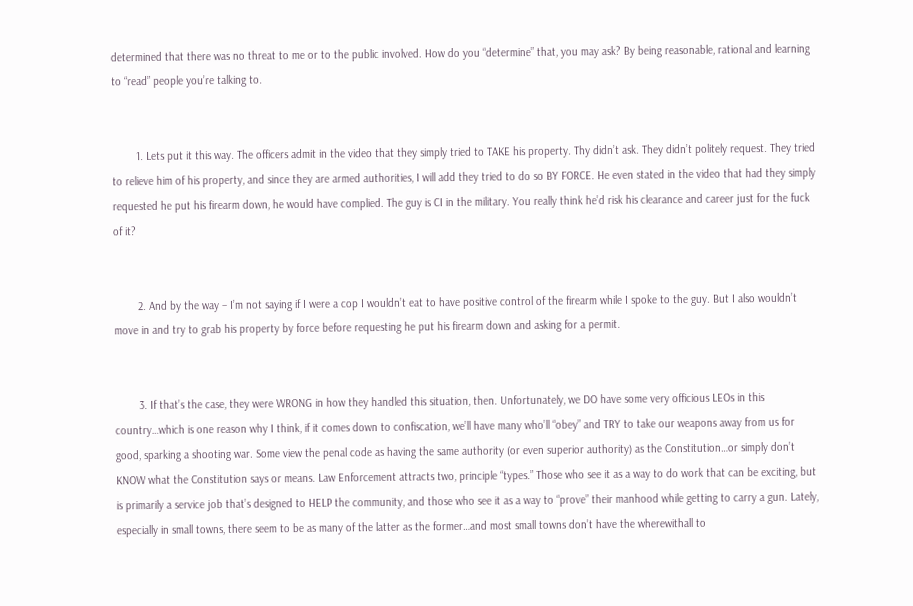determined that there was no threat to me or to the public involved. How do you “determine” that, you may ask? By being reasonable, rational and learning to “read” people you’re talking to.


        1. Lets put it this way. The officers admit in the video that they simply tried to TAKE his property. Thy didn’t ask. They didn’t politely request. They tried to relieve him of his property, and since they are armed authorities, I will add they tried to do so BY FORCE. He even stated in the video that had they simply requested he put his firearm down, he would have complied. The guy is CI in the military. You really think he’d risk his clearance and career just for the fuck of it?


        2. And by the way – I’m not saying if I were a cop I wouldn’t eat to have positive control of the firearm while I spoke to the guy. But I also wouldn’t move in and try to grab his property by force before requesting he put his firearm down and asking for a permit.


        3. If that’s the case, they were WRONG in how they handled this situation, then. Unfortunately, we DO have some very officious LEOs in this country…which is one reason why I think, if it comes down to confiscation, we’ll have many who’ll “obey” and TRY to take our weapons away from us for good, sparking a shooting war. Some view the penal code as having the same authority (or even superior authority) as the Constitution…or simply don’t KNOW what the Constitution says or means. Law Enforcement attracts two, principle “types.” Those who see it as a way to do work that can be exciting, but is primarily a service job that’s designed to HELP the community, and those who see it as a way to “prove” their manhood while getting to carry a gun. Lately, especially in small towns, there seem to be as many of the latter as the former…and most small towns don’t have the wherewithall to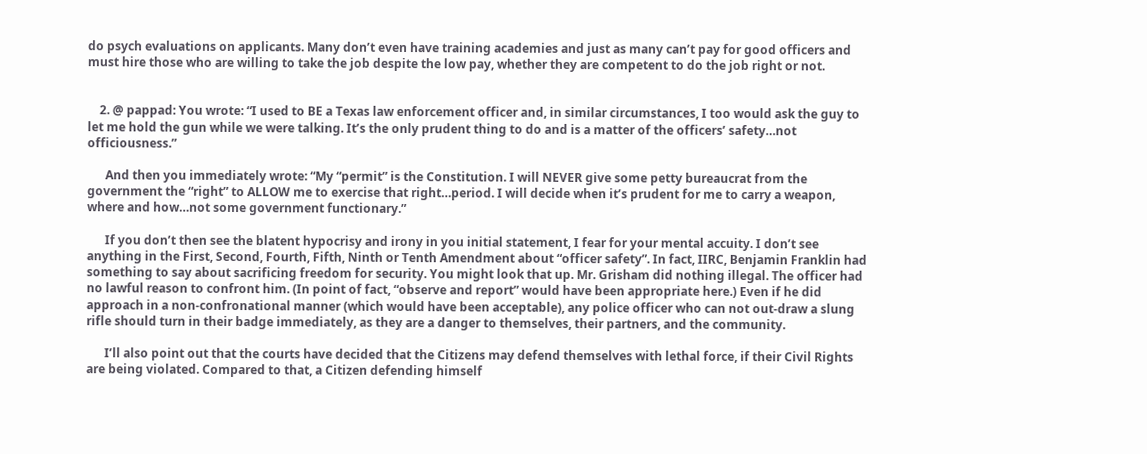do psych evaluations on applicants. Many don’t even have training academies and just as many can’t pay for good officers and must hire those who are willing to take the job despite the low pay, whether they are competent to do the job right or not.


    2. @ pappad: You wrote: “I used to BE a Texas law enforcement officer and, in similar circumstances, I too would ask the guy to let me hold the gun while we were talking. It’s the only prudent thing to do and is a matter of the officers’ safety…not officiousness.”

      And then you immediately wrote: “My “permit” is the Constitution. I will NEVER give some petty bureaucrat from the government the “right” to ALLOW me to exercise that right…period. I will decide when it’s prudent for me to carry a weapon, where and how…not some government functionary.”

      If you don’t then see the blatent hypocrisy and irony in you initial statement, I fear for your mental accuity. I don’t see anything in the First, Second, Fourth, Fifth, Ninth or Tenth Amendment about “officer safety”. In fact, IIRC, Benjamin Franklin had something to say about sacrificing freedom for security. You might look that up. Mr. Grisham did nothing illegal. The officer had no lawful reason to confront him. (In point of fact, “observe and report” would have been appropriate here.) Even if he did approach in a non-confronational manner (which would have been acceptable), any police officer who can not out-draw a slung rifle should turn in their badge immediately, as they are a danger to themselves, their partners, and the community.

      I’ll also point out that the courts have decided that the Citizens may defend themselves with lethal force, if their Civil Rights are being violated. Compared to that, a Citizen defending himself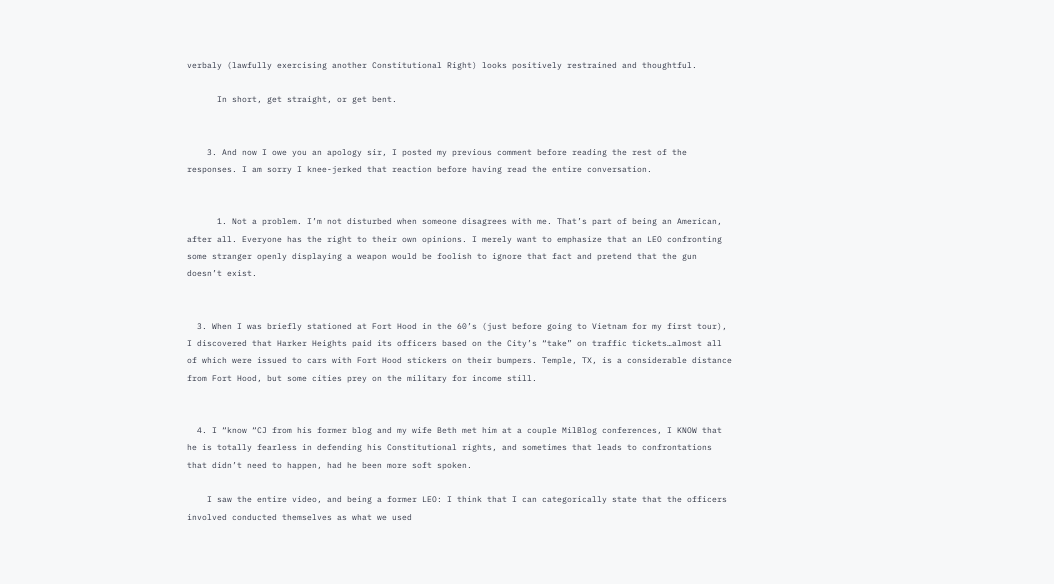verbaly (lawfully exercising another Constitutional Right) looks positively restrained and thoughtful.

      In short, get straight, or get bent.


    3. And now I owe you an apology sir, I posted my previous comment before reading the rest of the responses. I am sorry I knee-jerked that reaction before having read the entire conversation.


      1. Not a problem. I’m not disturbed when someone disagrees with me. That’s part of being an American, after all. Everyone has the right to their own opinions. I merely want to emphasize that an LEO confronting some stranger openly displaying a weapon would be foolish to ignore that fact and pretend that the gun doesn’t exist.


  3. When I was briefly stationed at Fort Hood in the 60’s (just before going to Vietnam for my first tour), I discovered that Harker Heights paid its officers based on the City’s “take” on traffic tickets…almost all of which were issued to cars with Fort Hood stickers on their bumpers. Temple, TX, is a considerable distance from Fort Hood, but some cities prey on the military for income still.


  4. I “know “CJ from his former blog and my wife Beth met him at a couple MilBlog conferences, I KNOW that he is totally fearless in defending his Constitutional rights, and sometimes that leads to confrontations that didn’t need to happen, had he been more soft spoken.

    I saw the entire video, and being a former LEO: I think that I can categorically state that the officers involved conducted themselves as what we used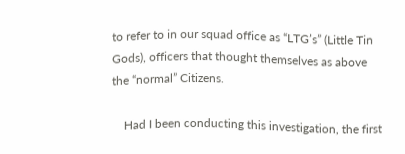to refer to in our squad office as “LTG’s” (Little Tin Gods), officers that thought themselves as above the “normal” Citizens.

    Had I been conducting this investigation, the first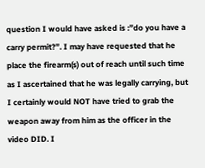question I would have asked is :”do you have a carry permit?”. I may have requested that he place the firearm(s) out of reach until such time as I ascertained that he was legally carrying, but I certainly would NOT have tried to grab the weapon away from him as the officer in the video DID. I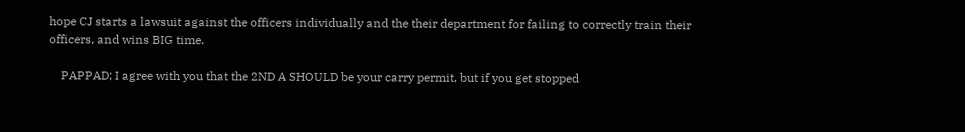hope CJ starts a lawsuit against the officers individually and the their department for failing to correctly train their officers, and wins BIG time.

    PAPPAD; I agree with you that the 2ND A SHOULD be your carry permit, but if you get stopped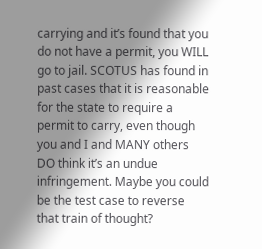carrying and it’s found that you do not have a permit, you WILL go to jail. SCOTUS has found in past cases that it is reasonable for the state to require a permit to carry, even though you and I and MANY others DO think it’s an undue infringement. Maybe you could be the test case to reverse that train of thought?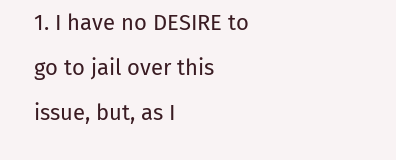1. I have no DESIRE to go to jail over this issue, but, as I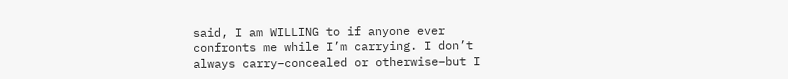said, I am WILLING to if anyone ever confronts me while I’m carrying. I don’t always carry–concealed or otherwise–but I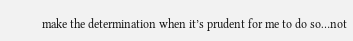make the determination when it’s prudent for me to do so…not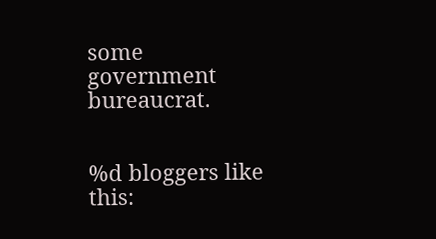some government bureaucrat.


%d bloggers like this: